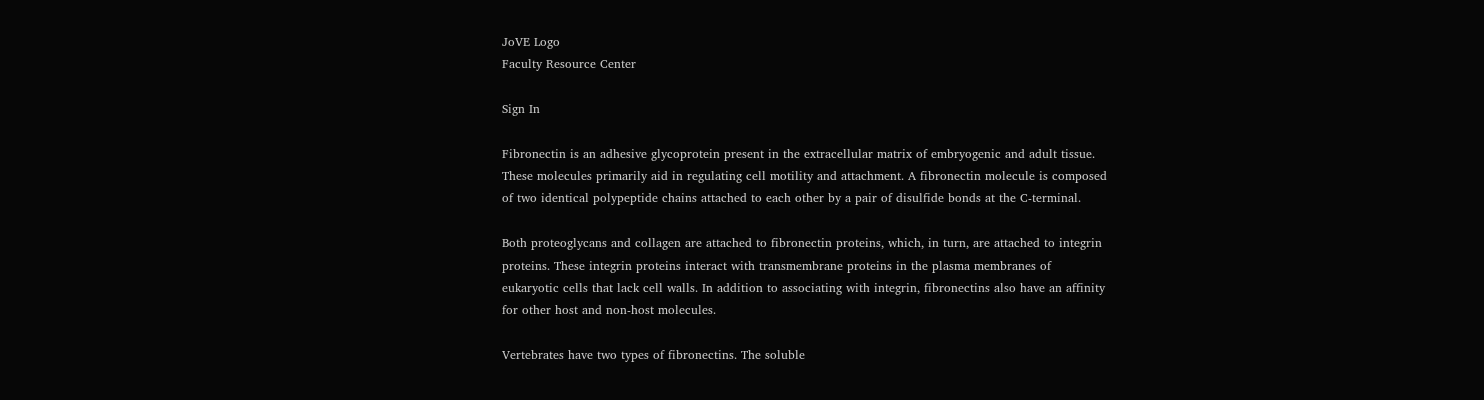JoVE Logo
Faculty Resource Center

Sign In

Fibronectin is an adhesive glycoprotein present in the extracellular matrix of embryogenic and adult tissue. These molecules primarily aid in regulating cell motility and attachment. A fibronectin molecule is composed of two identical polypeptide chains attached to each other by a pair of disulfide bonds at the C-terminal.

Both proteoglycans and collagen are attached to fibronectin proteins, which, in turn, are attached to integrin proteins. These integrin proteins interact with transmembrane proteins in the plasma membranes of eukaryotic cells that lack cell walls. In addition to associating with integrin, fibronectins also have an affinity for other host and non-host molecules.

Vertebrates have two types of fibronectins. The soluble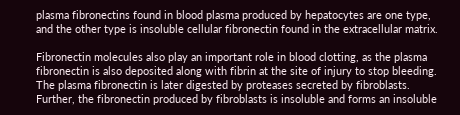plasma fibronectins found in blood plasma produced by hepatocytes are one type, and the other type is insoluble cellular fibronectin found in the extracellular matrix.

Fibronectin molecules also play an important role in blood clotting, as the plasma fibronectin is also deposited along with fibrin at the site of injury to stop bleeding. The plasma fibronectin is later digested by proteases secreted by fibroblasts. Further, the fibronectin produced by fibroblasts is insoluble and forms an insoluble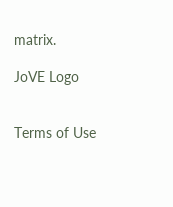matrix.

JoVE Logo


Terms of Use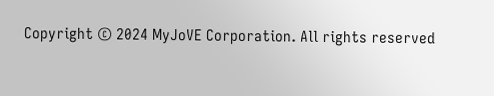Copyright © 2024 MyJoVE Corporation. All rights reserved